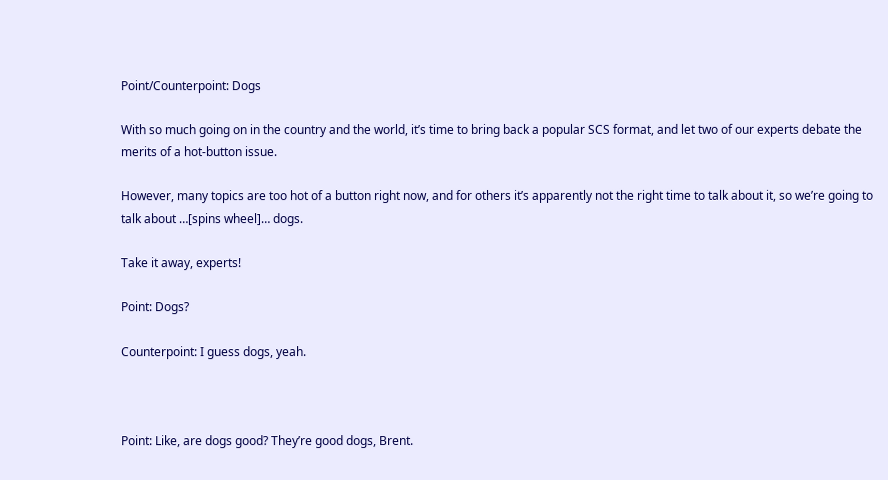Point/Counterpoint: Dogs

With so much going on in the country and the world, it’s time to bring back a popular SCS format, and let two of our experts debate the merits of a hot-button issue.

However, many topics are too hot of a button right now, and for others it’s apparently not the right time to talk about it, so we’re going to talk about …[spins wheel]… dogs.

Take it away, experts!

Point: Dogs?

Counterpoint: I guess dogs, yeah.



Point: Like, are dogs good? They’re good dogs, Brent.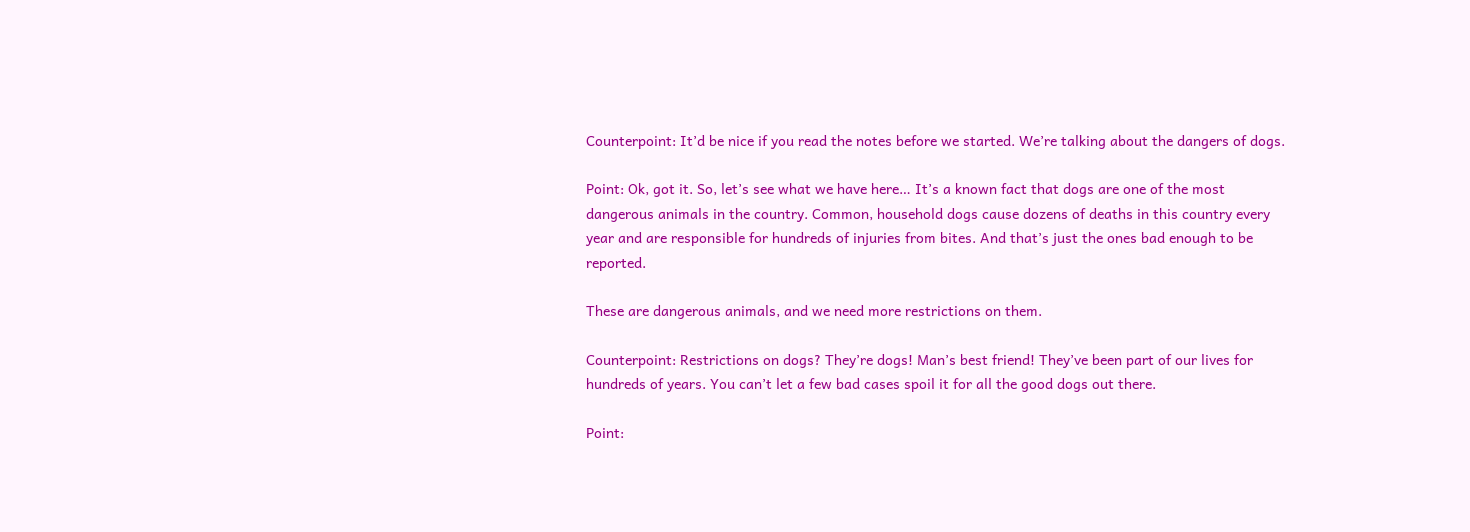Counterpoint: It’d be nice if you read the notes before we started. We’re talking about the dangers of dogs.

Point: Ok, got it. So, let’s see what we have here… It’s a known fact that dogs are one of the most dangerous animals in the country. Common, household dogs cause dozens of deaths in this country every year and are responsible for hundreds of injuries from bites. And that’s just the ones bad enough to be reported.

These are dangerous animals, and we need more restrictions on them.

Counterpoint: Restrictions on dogs? They’re dogs! Man’s best friend! They’ve been part of our lives for hundreds of years. You can’t let a few bad cases spoil it for all the good dogs out there.

Point: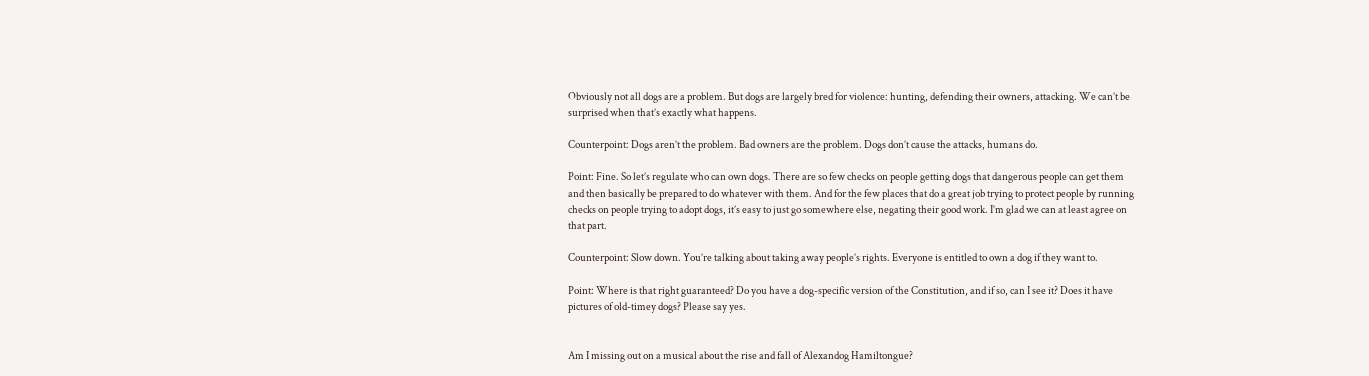Obviously not all dogs are a problem. But dogs are largely bred for violence: hunting, defending their owners, attacking. We can’t be surprised when that’s exactly what happens.

Counterpoint: Dogs aren’t the problem. Bad owners are the problem. Dogs don’t cause the attacks, humans do.

Point: Fine. So let’s regulate who can own dogs. There are so few checks on people getting dogs that dangerous people can get them and then basically be prepared to do whatever with them. And for the few places that do a great job trying to protect people by running checks on people trying to adopt dogs, it’s easy to just go somewhere else, negating their good work. I’m glad we can at least agree on that part.

Counterpoint: Slow down. You’re talking about taking away people’s rights. Everyone is entitled to own a dog if they want to.

Point: Where is that right guaranteed? Do you have a dog-specific version of the Constitution, and if so, can I see it? Does it have pictures of old-timey dogs? Please say yes.


Am I missing out on a musical about the rise and fall of Alexandog Hamiltongue?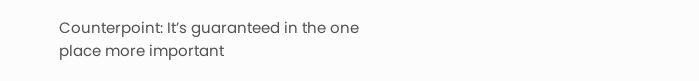Counterpoint: It’s guaranteed in the one place more important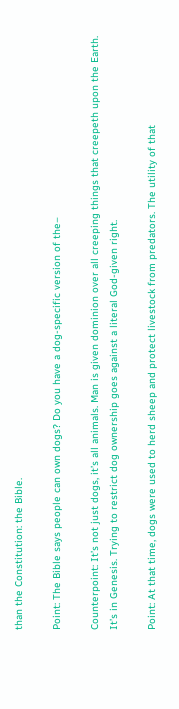than the Constitution: the Bible.

Point: The Bible says people can own dogs? Do you have a dog-specific version of the–

Counterpoint: It’s not just dogs, it’s all animals. Man is given dominion over all creeping things that creepeth upon the Earth. It’s in Genesis. Trying to restrict dog ownership goes against a literal God-given right.

Point: At that time, dogs were used to herd sheep and protect livestock from predators. The utility of that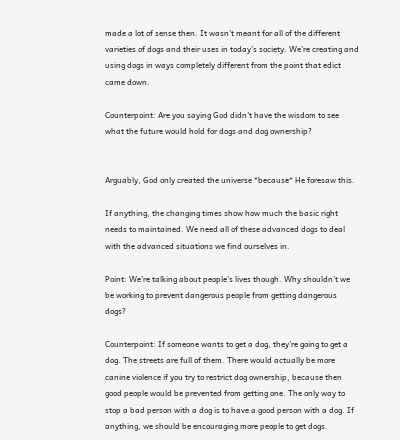made a lot of sense then. It wasn’t meant for all of the different varieties of dogs and their uses in today’s society. We’re creating and using dogs in ways completely different from the point that edict came down.

Counterpoint: Are you saying God didn’t have the wisdom to see what the future would hold for dogs and dog ownership?


Arguably, God only created the universe *because* He foresaw this.

If anything, the changing times show how much the basic right needs to maintained. We need all of these advanced dogs to deal with the advanced situations we find ourselves in.

Point: We’re talking about people’s lives though. Why shouldn’t we be working to prevent dangerous people from getting dangerous dogs?

Counterpoint: If someone wants to get a dog, they’re going to get a dog. The streets are full of them. There would actually be more canine violence if you try to restrict dog ownership, because then good people would be prevented from getting one. The only way to stop a bad person with a dog is to have a good person with a dog. If anything, we should be encouraging more people to get dogs.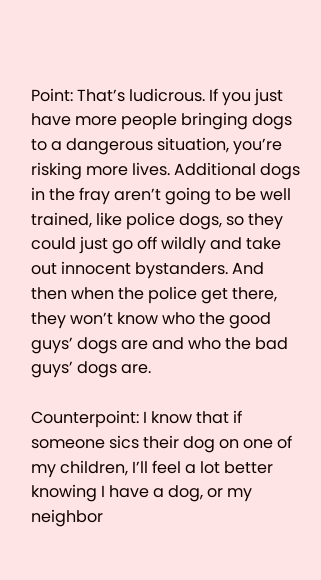Point: That’s ludicrous. If you just have more people bringing dogs to a dangerous situation, you’re risking more lives. Additional dogs in the fray aren’t going to be well trained, like police dogs, so they could just go off wildly and take out innocent bystanders. And then when the police get there, they won’t know who the good guys’ dogs are and who the bad guys’ dogs are.

Counterpoint: I know that if someone sics their dog on one of my children, I’ll feel a lot better knowing I have a dog, or my neighbor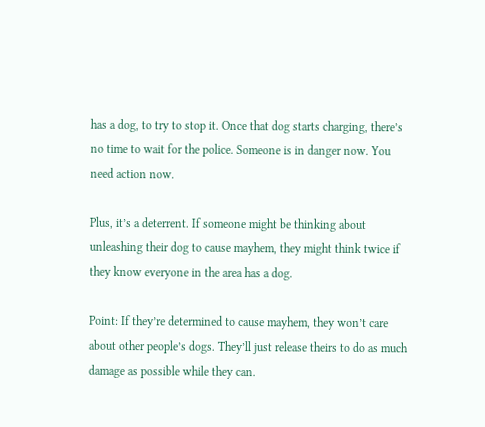has a dog, to try to stop it. Once that dog starts charging, there’s no time to wait for the police. Someone is in danger now. You need action now.

Plus, it’s a deterrent. If someone might be thinking about unleashing their dog to cause mayhem, they might think twice if they know everyone in the area has a dog.

Point: If they’re determined to cause mayhem, they won’t care about other people’s dogs. They’ll just release theirs to do as much damage as possible while they can.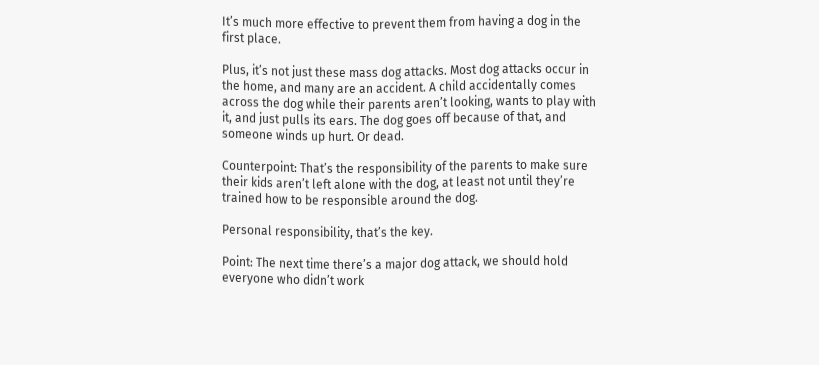It’s much more effective to prevent them from having a dog in the first place.

Plus, it’s not just these mass dog attacks. Most dog attacks occur in the home, and many are an accident. A child accidentally comes across the dog while their parents aren’t looking, wants to play with it, and just pulls its ears. The dog goes off because of that, and someone winds up hurt. Or dead.

Counterpoint: That’s the responsibility of the parents to make sure their kids aren’t left alone with the dog, at least not until they’re trained how to be responsible around the dog.

Personal responsibility, that’s the key.

Point: The next time there’s a major dog attack, we should hold everyone who didn’t work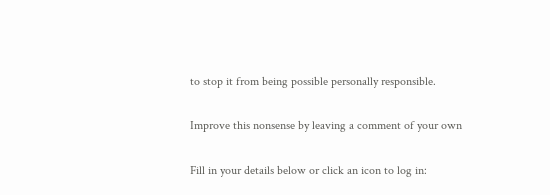to stop it from being possible personally responsible.

Improve this nonsense by leaving a comment of your own

Fill in your details below or click an icon to log in: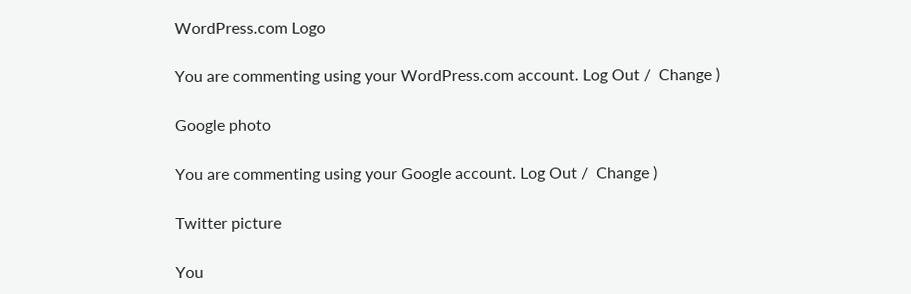WordPress.com Logo

You are commenting using your WordPress.com account. Log Out /  Change )

Google photo

You are commenting using your Google account. Log Out /  Change )

Twitter picture

You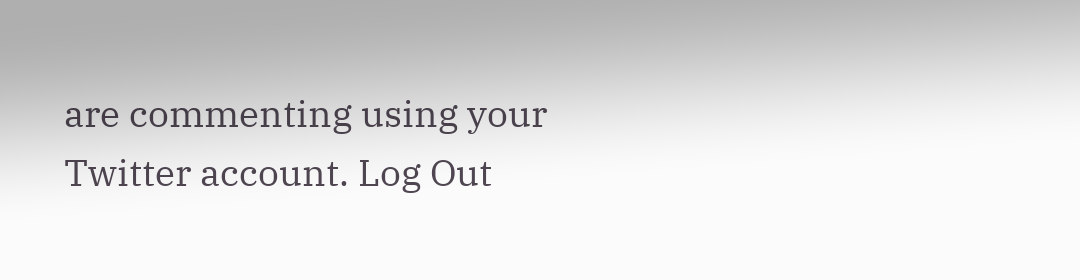are commenting using your Twitter account. Log Out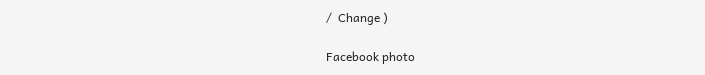/  Change )

Facebook photo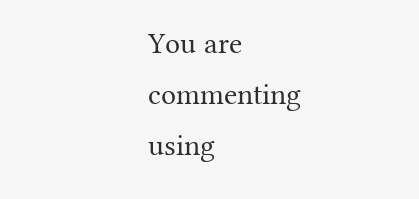You are commenting using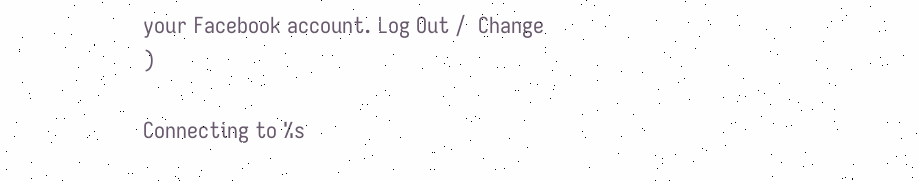your Facebook account. Log Out /  Change )

Connecting to %s